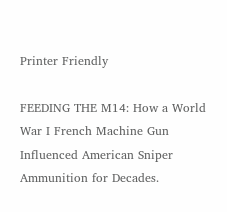Printer Friendly

FEEDING THE M14: How a World War I French Machine Gun Influenced American Sniper Ammunition for Decades.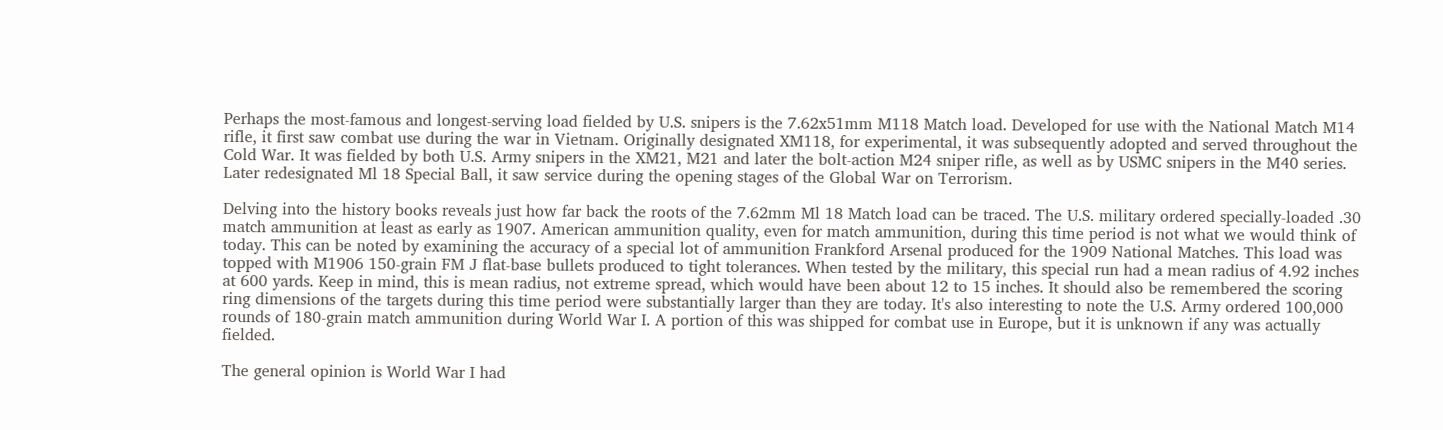Perhaps the most-famous and longest-serving load fielded by U.S. snipers is the 7.62x51mm M118 Match load. Developed for use with the National Match M14 rifle, it first saw combat use during the war in Vietnam. Originally designated XM118, for experimental, it was subsequently adopted and served throughout the Cold War. It was fielded by both U.S. Army snipers in the XM21, M21 and later the bolt-action M24 sniper rifle, as well as by USMC snipers in the M40 series. Later redesignated Ml 18 Special Ball, it saw service during the opening stages of the Global War on Terrorism.

Delving into the history books reveals just how far back the roots of the 7.62mm Ml 18 Match load can be traced. The U.S. military ordered specially-loaded .30 match ammunition at least as early as 1907. American ammunition quality, even for match ammunition, during this time period is not what we would think of today. This can be noted by examining the accuracy of a special lot of ammunition Frankford Arsenal produced for the 1909 National Matches. This load was topped with M1906 150-grain FM J flat-base bullets produced to tight tolerances. When tested by the military, this special run had a mean radius of 4.92 inches at 600 yards. Keep in mind, this is mean radius, not extreme spread, which would have been about 12 to 15 inches. It should also be remembered the scoring ring dimensions of the targets during this time period were substantially larger than they are today. It's also interesting to note the U.S. Army ordered 100,000 rounds of 180-grain match ammunition during World War I. A portion of this was shipped for combat use in Europe, but it is unknown if any was actually fielded.

The general opinion is World War I had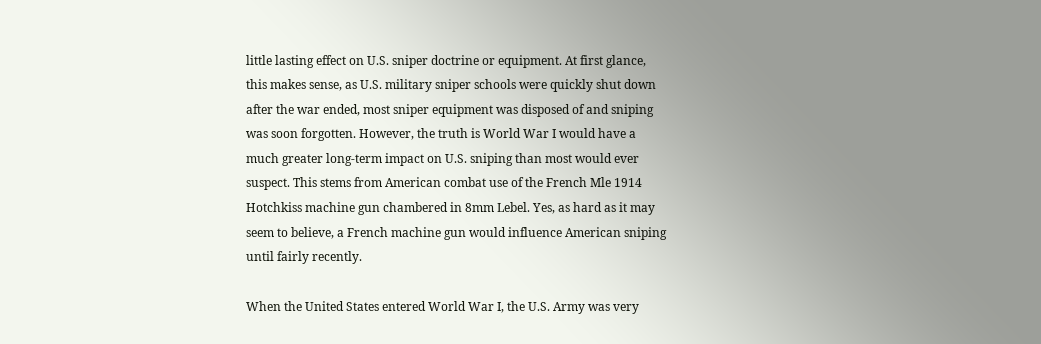little lasting effect on U.S. sniper doctrine or equipment. At first glance, this makes sense, as U.S. military sniper schools were quickly shut down after the war ended, most sniper equipment was disposed of and sniping was soon forgotten. However, the truth is World War I would have a much greater long-term impact on U.S. sniping than most would ever suspect. This stems from American combat use of the French Mle 1914 Hotchkiss machine gun chambered in 8mm Lebel. Yes, as hard as it may seem to believe, a French machine gun would influence American sniping until fairly recently.

When the United States entered World War I, the U.S. Army was very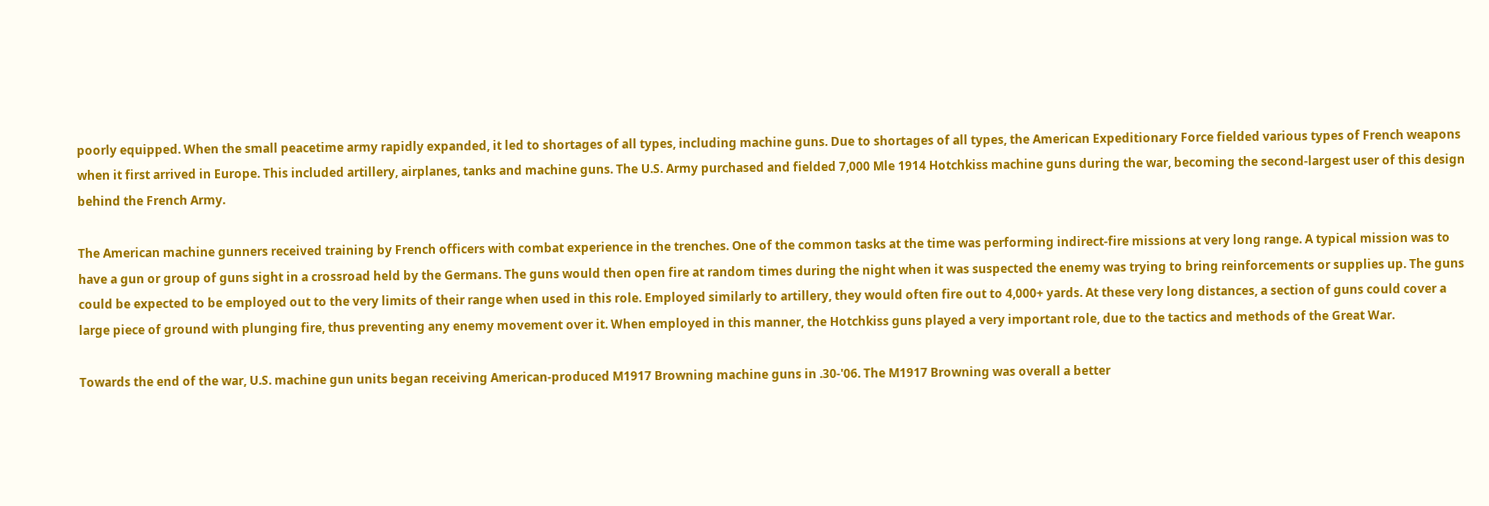poorly equipped. When the small peacetime army rapidly expanded, it led to shortages of all types, including machine guns. Due to shortages of all types, the American Expeditionary Force fielded various types of French weapons when it first arrived in Europe. This included artillery, airplanes, tanks and machine guns. The U.S. Army purchased and fielded 7,000 Mle 1914 Hotchkiss machine guns during the war, becoming the second-largest user of this design behind the French Army.

The American machine gunners received training by French officers with combat experience in the trenches. One of the common tasks at the time was performing indirect-fire missions at very long range. A typical mission was to have a gun or group of guns sight in a crossroad held by the Germans. The guns would then open fire at random times during the night when it was suspected the enemy was trying to bring reinforcements or supplies up. The guns could be expected to be employed out to the very limits of their range when used in this role. Employed similarly to artillery, they would often fire out to 4,000+ yards. At these very long distances, a section of guns could cover a large piece of ground with plunging fire, thus preventing any enemy movement over it. When employed in this manner, the Hotchkiss guns played a very important role, due to the tactics and methods of the Great War.

Towards the end of the war, U.S. machine gun units began receiving American-produced M1917 Browning machine guns in .30-'06. The M1917 Browning was overall a better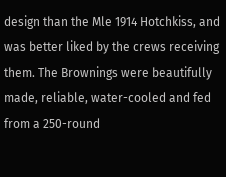design than the Mle 1914 Hotchkiss, and was better liked by the crews receiving them. The Brownings were beautifully made, reliable, water-cooled and fed from a 250-round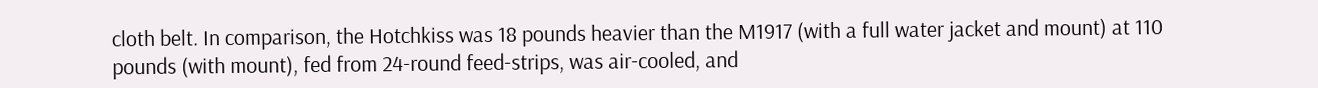cloth belt. In comparison, the Hotchkiss was 18 pounds heavier than the M1917 (with a full water jacket and mount) at 110 pounds (with mount), fed from 24-round feed-strips, was air-cooled, and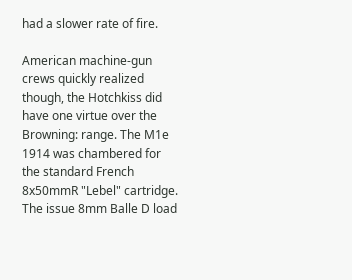had a slower rate of fire.

American machine-gun crews quickly realized though, the Hotchkiss did have one virtue over the Browning: range. The M1e 1914 was chambered for the standard French 8x50mmR "Lebel" cartridge. The issue 8mm Balle D load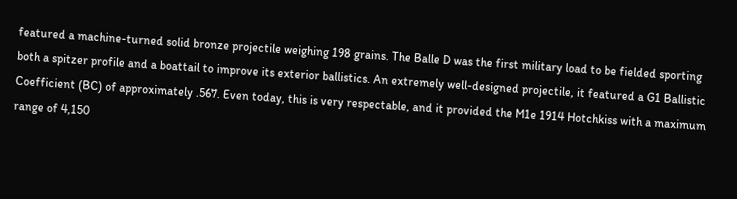featured a machine-turned solid bronze projectile weighing 198 grains. The Balle D was the first military load to be fielded sporting both a spitzer profile and a boattail to improve its exterior ballistics. An extremely well-designed projectile, it featured a G1 Ballistic Coefficient (BC) of approximately .567. Even today, this is very respectable, and it provided the M1e 1914 Hotchkiss with a maximum range of 4,150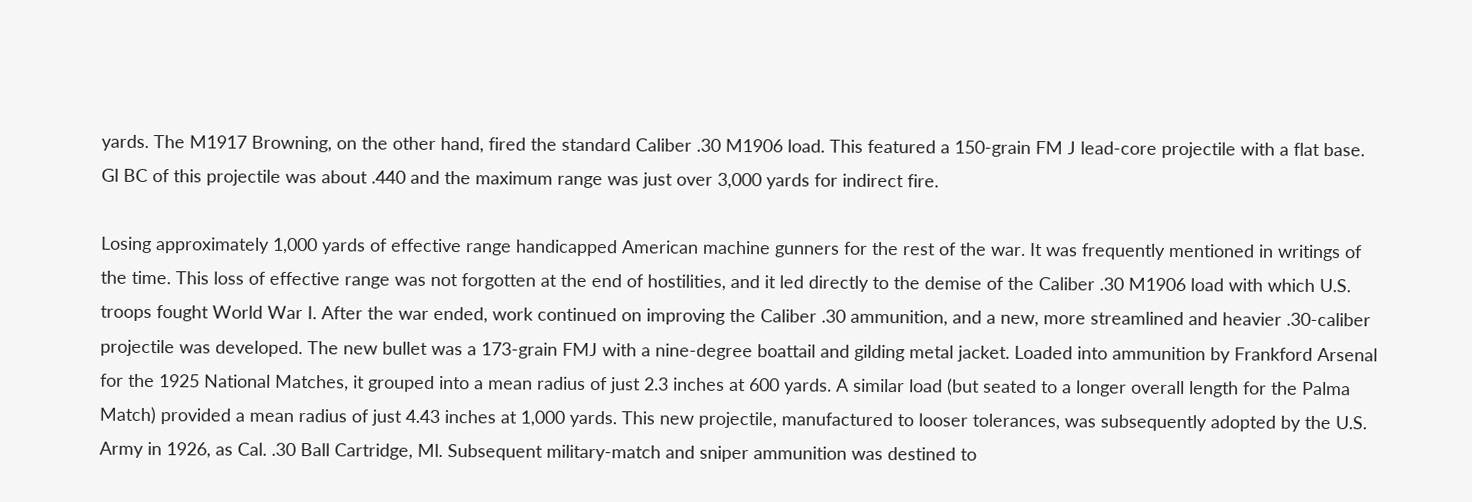yards. The M1917 Browning, on the other hand, fired the standard Caliber .30 M1906 load. This featured a 150-grain FM J lead-core projectile with a flat base. Gl BC of this projectile was about .440 and the maximum range was just over 3,000 yards for indirect fire.

Losing approximately 1,000 yards of effective range handicapped American machine gunners for the rest of the war. It was frequently mentioned in writings of the time. This loss of effective range was not forgotten at the end of hostilities, and it led directly to the demise of the Caliber .30 M1906 load with which U.S. troops fought World War I. After the war ended, work continued on improving the Caliber .30 ammunition, and a new, more streamlined and heavier .30-caliber projectile was developed. The new bullet was a 173-grain FMJ with a nine-degree boattail and gilding metal jacket. Loaded into ammunition by Frankford Arsenal for the 1925 National Matches, it grouped into a mean radius of just 2.3 inches at 600 yards. A similar load (but seated to a longer overall length for the Palma Match) provided a mean radius of just 4.43 inches at 1,000 yards. This new projectile, manufactured to looser tolerances, was subsequently adopted by the U.S. Army in 1926, as Cal. .30 Ball Cartridge, Ml. Subsequent military-match and sniper ammunition was destined to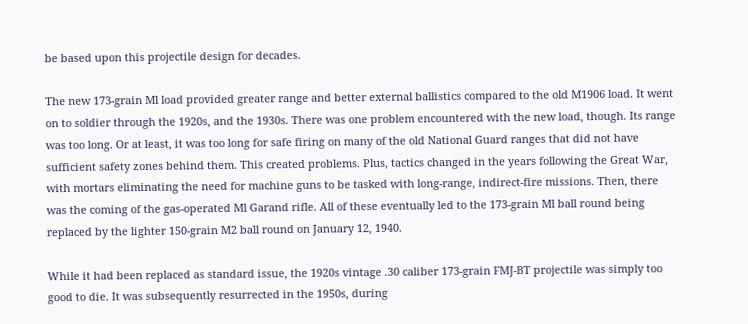be based upon this projectile design for decades.

The new 173-grain Ml load provided greater range and better external ballistics compared to the old M1906 load. It went on to soldier through the 1920s, and the 1930s. There was one problem encountered with the new load, though. Its range was too long. Or at least, it was too long for safe firing on many of the old National Guard ranges that did not have sufficient safety zones behind them. This created problems. Plus, tactics changed in the years following the Great War, with mortars eliminating the need for machine guns to be tasked with long-range, indirect-fire missions. Then, there was the coming of the gas-operated Ml Garand rifle. All of these eventually led to the 173-grain Ml ball round being replaced by the lighter 150-grain M2 ball round on January 12, 1940.

While it had been replaced as standard issue, the 1920s vintage .30 caliber 173-grain FMJ-BT projectile was simply too good to die. It was subsequently resurrected in the 1950s, during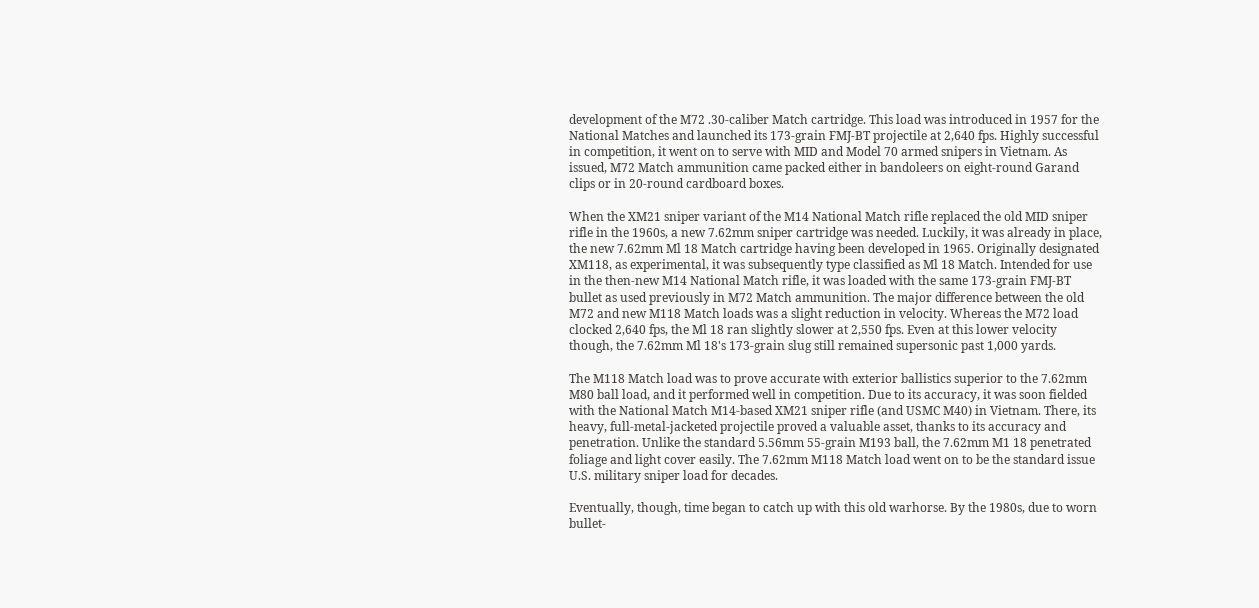development of the M72 .30-caliber Match cartridge. This load was introduced in 1957 for the National Matches and launched its 173-grain FMJ-BT projectile at 2,640 fps. Highly successful in competition, it went on to serve with MID and Model 70 armed snipers in Vietnam. As issued, M72 Match ammunition came packed either in bandoleers on eight-round Garand clips or in 20-round cardboard boxes.

When the XM21 sniper variant of the M14 National Match rifle replaced the old MID sniper rifle in the 1960s, a new 7.62mm sniper cartridge was needed. Luckily, it was already in place, the new 7.62mm Ml 18 Match cartridge having been developed in 1965. Originally designated XM118, as experimental, it was subsequently type classified as Ml 18 Match. Intended for use in the then-new M14 National Match rifle, it was loaded with the same 173-grain FMJ-BT bullet as used previously in M72 Match ammunition. The major difference between the old M72 and new M118 Match loads was a slight reduction in velocity. Whereas the M72 load clocked 2,640 fps, the Ml 18 ran slightly slower at 2,550 fps. Even at this lower velocity though, the 7.62mm Ml 18's 173-grain slug still remained supersonic past 1,000 yards.

The M118 Match load was to prove accurate with exterior ballistics superior to the 7.62mm M80 ball load, and it performed well in competition. Due to its accuracy, it was soon fielded with the National Match M14-based XM21 sniper rifle (and USMC M40) in Vietnam. There, its heavy, full-metal-jacketed projectile proved a valuable asset, thanks to its accuracy and penetration. Unlike the standard 5.56mm 55-grain M193 ball, the 7.62mm M1 18 penetrated foliage and light cover easily. The 7.62mm M118 Match load went on to be the standard issue U.S. military sniper load for decades.

Eventually, though, time began to catch up with this old warhorse. By the 1980s, due to worn bullet-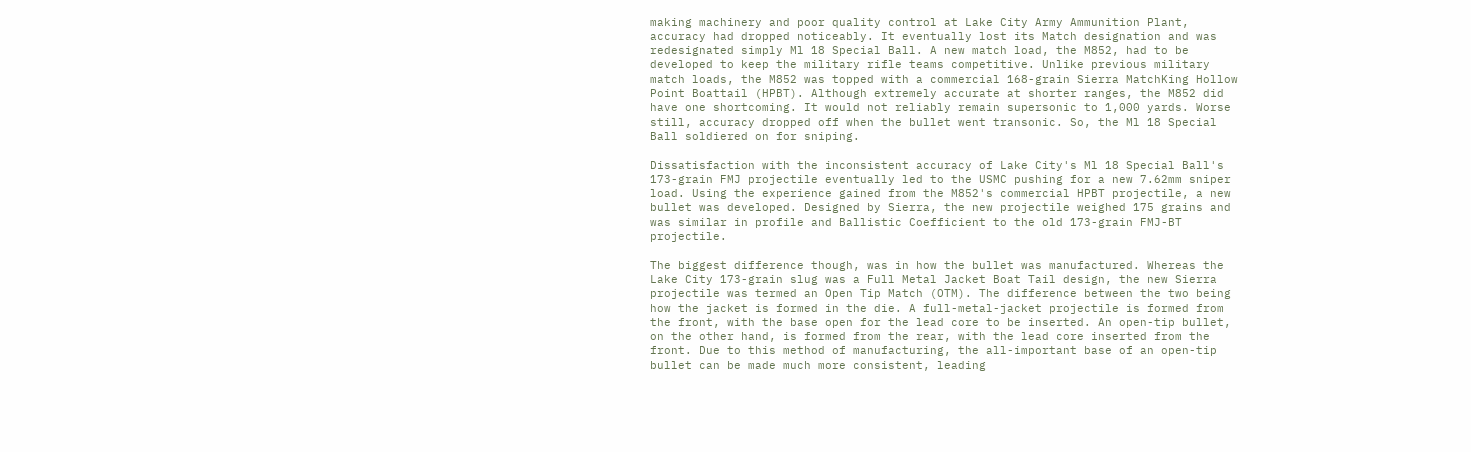making machinery and poor quality control at Lake City Army Ammunition Plant, accuracy had dropped noticeably. It eventually lost its Match designation and was redesignated simply Ml 18 Special Ball. A new match load, the M852, had to be developed to keep the military rifle teams competitive. Unlike previous military match loads, the M852 was topped with a commercial 168-grain Sierra MatchKing Hollow Point Boattail (HPBT). Although extremely accurate at shorter ranges, the M852 did have one shortcoming. It would not reliably remain supersonic to 1,000 yards. Worse still, accuracy dropped off when the bullet went transonic. So, the Ml 18 Special Ball soldiered on for sniping.

Dissatisfaction with the inconsistent accuracy of Lake City's Ml 18 Special Ball's 173-grain FMJ projectile eventually led to the USMC pushing for a new 7.62mm sniper load. Using the experience gained from the M852's commercial HPBT projectile, a new bullet was developed. Designed by Sierra, the new projectile weighed 175 grains and was similar in profile and Ballistic Coefficient to the old 173-grain FMJ-BT projectile.

The biggest difference though, was in how the bullet was manufactured. Whereas the Lake City 173-grain slug was a Full Metal Jacket Boat Tail design, the new Sierra projectile was termed an Open Tip Match (OTM). The difference between the two being how the jacket is formed in the die. A full-metal-jacket projectile is formed from the front, with the base open for the lead core to be inserted. An open-tip bullet, on the other hand, is formed from the rear, with the lead core inserted from the front. Due to this method of manufacturing, the all-important base of an open-tip bullet can be made much more consistent, leading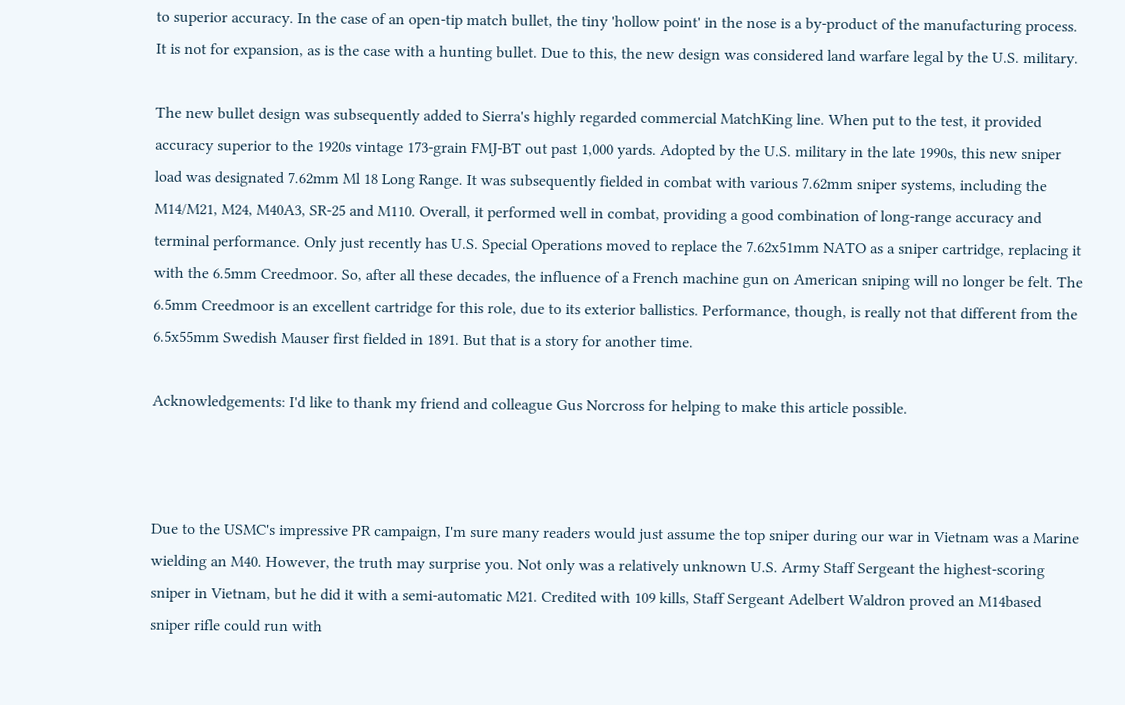to superior accuracy. In the case of an open-tip match bullet, the tiny 'hollow point' in the nose is a by-product of the manufacturing process. It is not for expansion, as is the case with a hunting bullet. Due to this, the new design was considered land warfare legal by the U.S. military.

The new bullet design was subsequently added to Sierra's highly regarded commercial MatchKing line. When put to the test, it provided accuracy superior to the 1920s vintage 173-grain FMJ-BT out past 1,000 yards. Adopted by the U.S. military in the late 1990s, this new sniper load was designated 7.62mm Ml 18 Long Range. It was subsequently fielded in combat with various 7.62mm sniper systems, including the M14/M21, M24, M40A3, SR-25 and M110. Overall, it performed well in combat, providing a good combination of long-range accuracy and terminal performance. Only just recently has U.S. Special Operations moved to replace the 7.62x51mm NATO as a sniper cartridge, replacing it with the 6.5mm Creedmoor. So, after all these decades, the influence of a French machine gun on American sniping will no longer be felt. The 6.5mm Creedmoor is an excellent cartridge for this role, due to its exterior ballistics. Performance, though, is really not that different from the 6.5x55mm Swedish Mauser first fielded in 1891. But that is a story for another time.

Acknowledgements: I'd like to thank my friend and colleague Gus Norcross for helping to make this article possible.



Due to the USMC's impressive PR campaign, I'm sure many readers would just assume the top sniper during our war in Vietnam was a Marine wielding an M40. However, the truth may surprise you. Not only was a relatively unknown U.S. Army Staff Sergeant the highest-scoring sniper in Vietnam, but he did it with a semi-automatic M21. Credited with 109 kills, Staff Sergeant Adelbert Waldron proved an M14based sniper rifle could run with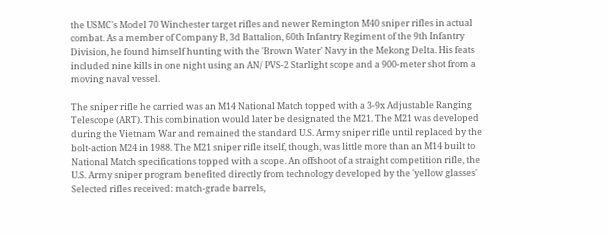the USMC's Model 70 Winchester target rifles and newer Remington M40 sniper rifles in actual combat. As a member of Company B, 3d Battalion, 60th Infantry Regiment of the 9th Infantry Division, he found himself hunting with the 'Brown Water' Navy in the Mekong Delta. His feats included nine kills in one night using an AN/ PVS-2 Starlight scope and a 900-meter shot from a moving naval vessel.

The sniper rifle he carried was an M14 National Match topped with a 3-9x Adjustable Ranging Telescope (ART). This combination would later be designated the M21. The M21 was developed during the Vietnam War and remained the standard U.S. Army sniper rifle until replaced by the bolt-action M24 in 1988. The M21 sniper rifle itself, though, was little more than an M14 built to National Match specifications topped with a scope. An offshoot of a straight competition rifle, the U.S. Army sniper program benefited directly from technology developed by the 'yellow glasses' Selected rifles received: match-grade barrels,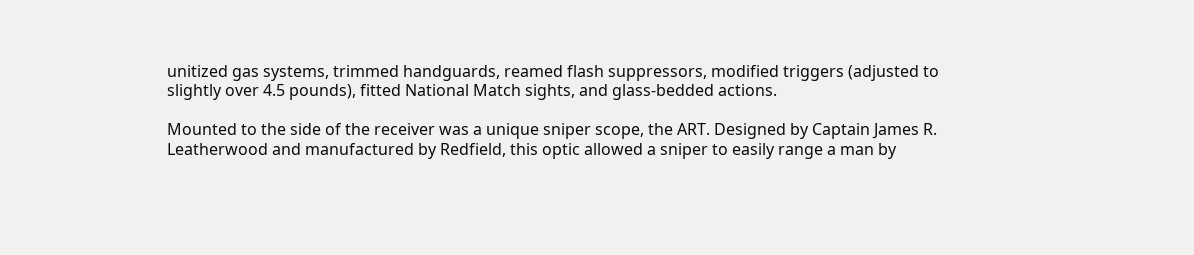unitized gas systems, trimmed handguards, reamed flash suppressors, modified triggers (adjusted to slightly over 4.5 pounds), fitted National Match sights, and glass-bedded actions.

Mounted to the side of the receiver was a unique sniper scope, the ART. Designed by Captain James R. Leatherwood and manufactured by Redfield, this optic allowed a sniper to easily range a man by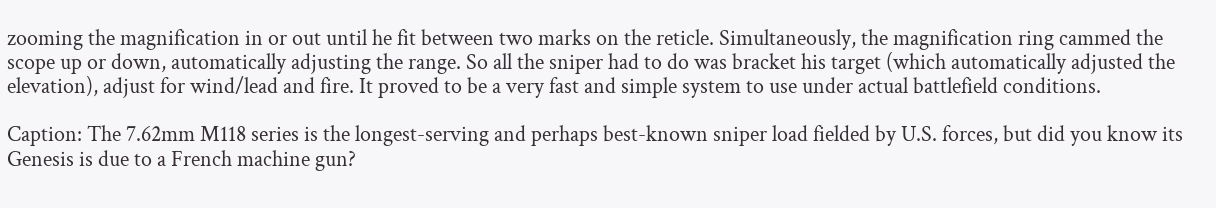zooming the magnification in or out until he fit between two marks on the reticle. Simultaneously, the magnification ring cammed the scope up or down, automatically adjusting the range. So all the sniper had to do was bracket his target (which automatically adjusted the elevation), adjust for wind/lead and fire. It proved to be a very fast and simple system to use under actual battlefield conditions.

Caption: The 7.62mm M118 series is the longest-serving and perhaps best-known sniper load fielded by U.S. forces, but did you know its Genesis is due to a French machine gun?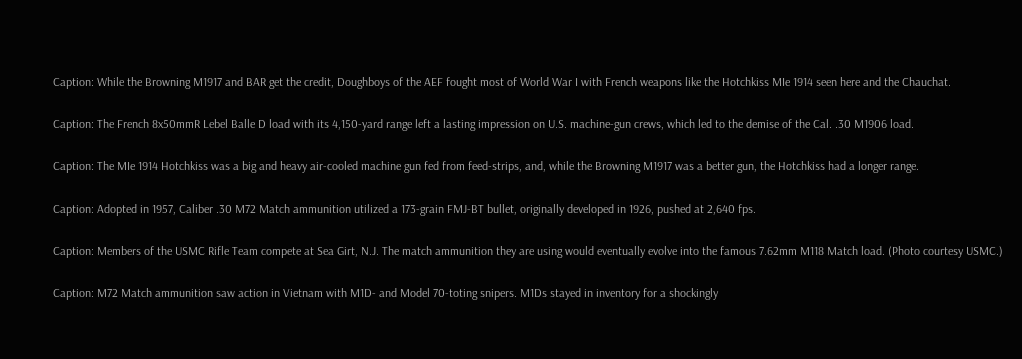Caption: While the Browning M1917 and BAR get the credit, Doughboys of the AEF fought most of World War I with French weapons like the Hotchkiss MIe 1914 seen here and the Chauchat.

Caption: The French 8x50mmR Lebel Balle D load with its 4,150-yard range left a lasting impression on U.S. machine-gun crews, which led to the demise of the Cal. .30 M1906 load.

Caption: The MIe 1914 Hotchkiss was a big and heavy air-cooled machine gun fed from feed-strips, and, while the Browning M1917 was a better gun, the Hotchkiss had a longer range.

Caption: Adopted in 1957, Caliber .30 M72 Match ammunition utilized a 173-grain FMJ-BT bullet, originally developed in 1926, pushed at 2,640 fps.

Caption: Members of the USMC Rifle Team compete at Sea Girt, N.J. The match ammunition they are using would eventually evolve into the famous 7.62mm M118 Match load. (Photo courtesy USMC.)

Caption: M72 Match ammunition saw action in Vietnam with M1D- and Model 70-toting snipers. M1Ds stayed in inventory for a shockingly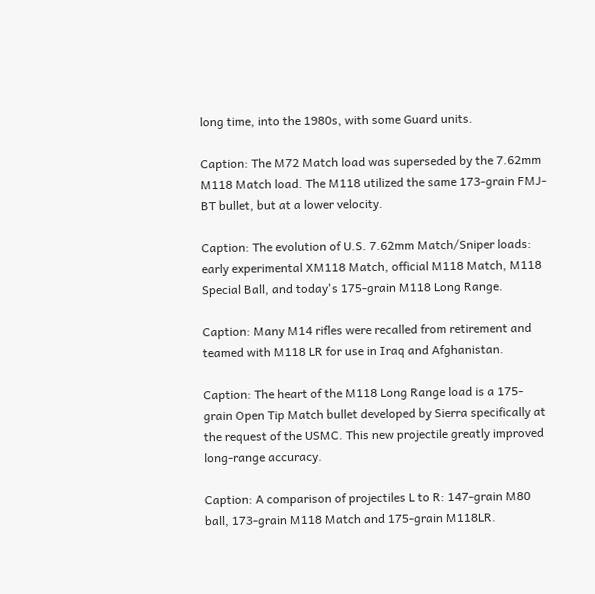long time, into the 1980s, with some Guard units.

Caption: The M72 Match load was superseded by the 7.62mm M118 Match load. The M118 utilized the same 173-grain FMJ-BT bullet, but at a lower velocity.

Caption: The evolution of U.S. 7.62mm Match/Sniper loads: early experimental XM118 Match, official M118 Match, M118 Special Ball, and today's 175-grain M118 Long Range.

Caption: Many M14 rifles were recalled from retirement and teamed with M118 LR for use in Iraq and Afghanistan.

Caption: The heart of the M118 Long Range load is a 175-grain Open Tip Match bullet developed by Sierra specifically at the request of the USMC. This new projectile greatly improved long-range accuracy.

Caption: A comparison of projectiles L to R: 147-grain M80 ball, 173-grain M118 Match and 175-grain M118LR.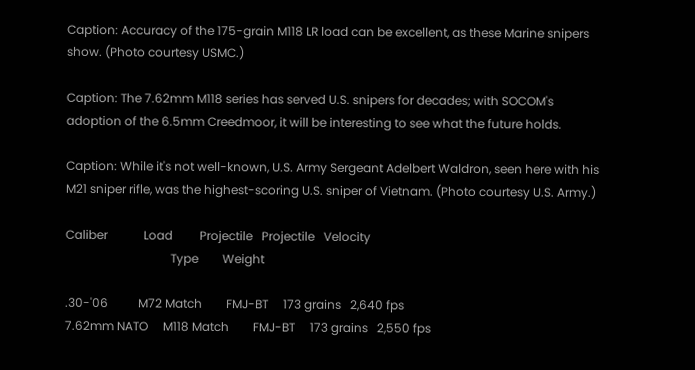Caption: Accuracy of the 175-grain M118 LR load can be excellent, as these Marine snipers show. (Photo courtesy USMC.)

Caption: The 7.62mm M118 series has served U.S. snipers for decades; with SOCOM's adoption of the 6.5mm Creedmoor, it will be interesting to see what the future holds.

Caption: While it's not well-known, U.S. Army Sergeant Adelbert Waldron, seen here with his M21 sniper rifle, was the highest-scoring U.S. sniper of Vietnam. (Photo courtesy U.S. Army.)

Caliber            Load         Projectile   Projectile   Velocity
                                   Type        Weight

.30-'06          M72 Match        FMJ-BT     173 grains   2,640 fps
7.62mm NATO     M118 Match        FMJ-BT     173 grains   2,550 fps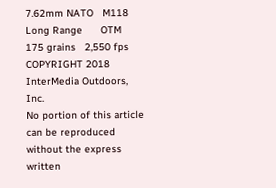7.62mm NATO   M118 Long Range      OTM       175 grains   2,550 fps
COPYRIGHT 2018 InterMedia Outdoors, Inc.
No portion of this article can be reproduced without the express written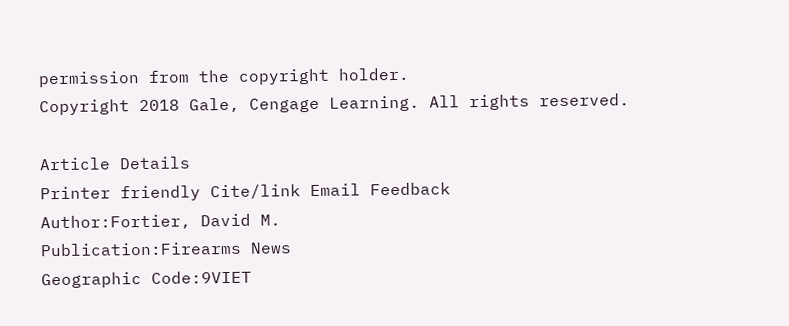permission from the copyright holder.
Copyright 2018 Gale, Cengage Learning. All rights reserved.

Article Details
Printer friendly Cite/link Email Feedback
Author:Fortier, David M.
Publication:Firearms News
Geographic Code:9VIET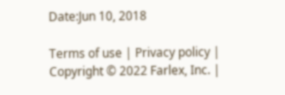Date:Jun 10, 2018

Terms of use | Privacy policy | Copyright © 2022 Farlex, Inc. |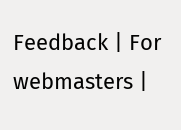Feedback | For webmasters |